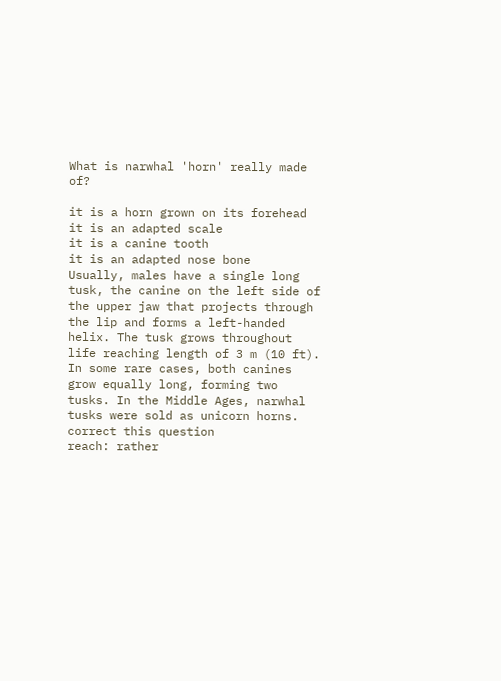What is narwhal 'horn' really made of?

it is a horn grown on its forehead
it is an adapted scale
it is a canine tooth
it is an adapted nose bone
Usually, males have a single long tusk, the canine on the left side of the upper jaw that projects through the lip and forms a left-handed helix. The tusk grows throughout life reaching length of 3 m (10 ft). In some rare cases, both canines grow equally long, forming two tusks. In the Middle Ages, narwhal tusks were sold as unicorn horns.
correct this question
reach: rather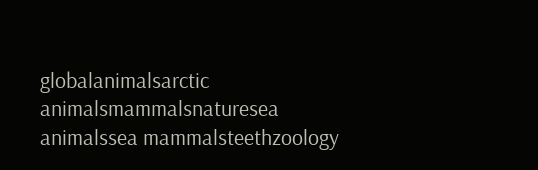globalanimalsarctic animalsmammalsnaturesea animalssea mammalsteethzoology